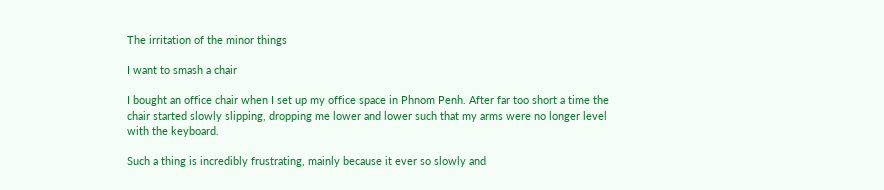The irritation of the minor things

I want to smash a chair

I bought an office chair when I set up my office space in Phnom Penh. After far too short a time the chair started slowly slipping, dropping me lower and lower such that my arms were no longer level with the keyboard.

Such a thing is incredibly frustrating, mainly because it ever so slowly and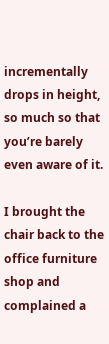incrementally drops in height, so much so that you’re barely even aware of it.

I brought the chair back to the office furniture shop and complained a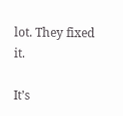lot. They fixed it.

It’s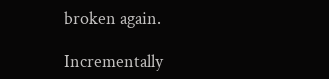broken again.

Incrementally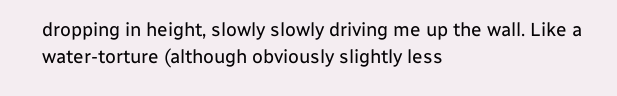dropping in height, slowly slowly driving me up the wall. Like a water-torture (although obviously slightly less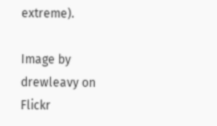extreme).

Image by drewleavy on Flickr